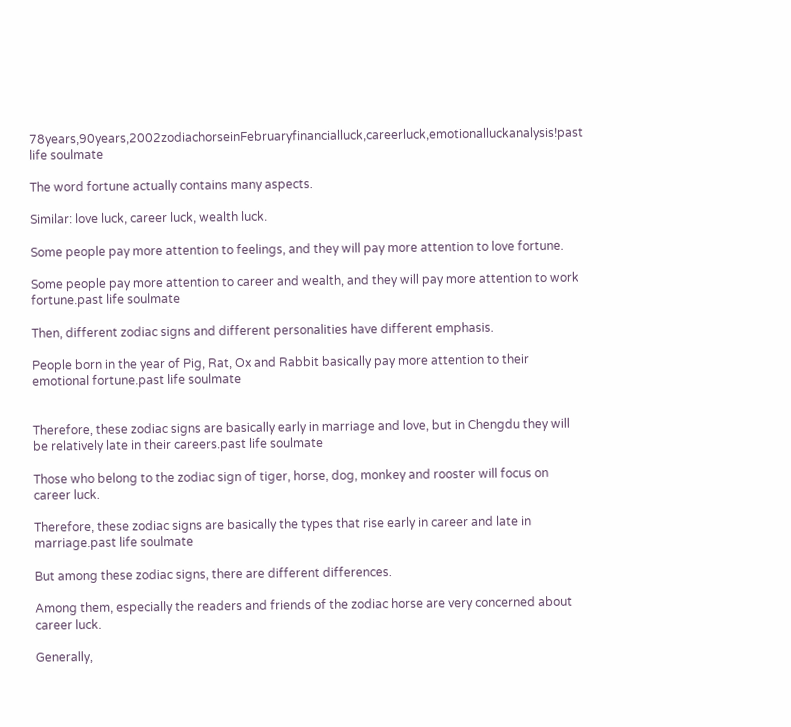78years,90years,2002zodiachorseinFebruaryfinancialluck,careerluck,emotionalluckanalysis!past life soulmate

The word fortune actually contains many aspects.

Similar: love luck, career luck, wealth luck.

Some people pay more attention to feelings, and they will pay more attention to love fortune.

Some people pay more attention to career and wealth, and they will pay more attention to work fortune.past life soulmate

Then, different zodiac signs and different personalities have different emphasis.

People born in the year of Pig, Rat, Ox and Rabbit basically pay more attention to their emotional fortune.past life soulmate


Therefore, these zodiac signs are basically early in marriage and love, but in Chengdu they will be relatively late in their careers.past life soulmate

Those who belong to the zodiac sign of tiger, horse, dog, monkey and rooster will focus on career luck.

Therefore, these zodiac signs are basically the types that rise early in career and late in marriage.past life soulmate

But among these zodiac signs, there are different differences.

Among them, especially the readers and friends of the zodiac horse are very concerned about career luck.

Generally,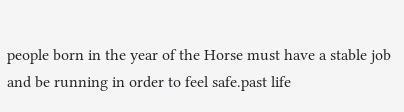people born in the year of the Horse must have a stable job and be running in order to feel safe.past life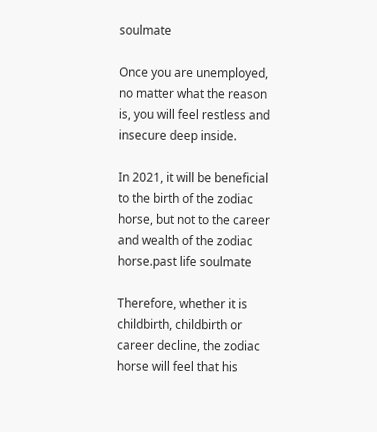soulmate

Once you are unemployed, no matter what the reason is, you will feel restless and insecure deep inside.

In 2021, it will be beneficial to the birth of the zodiac horse, but not to the career and wealth of the zodiac horse.past life soulmate

Therefore, whether it is childbirth, childbirth or career decline, the zodiac horse will feel that his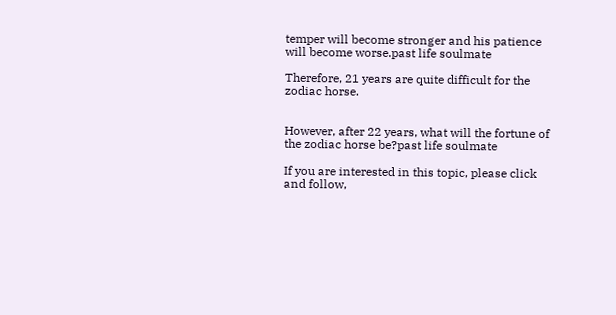temper will become stronger and his patience will become worse.past life soulmate

Therefore, 21 years are quite difficult for the zodiac horse.


However, after 22 years, what will the fortune of the zodiac horse be?past life soulmate

If you are interested in this topic, please click and follow,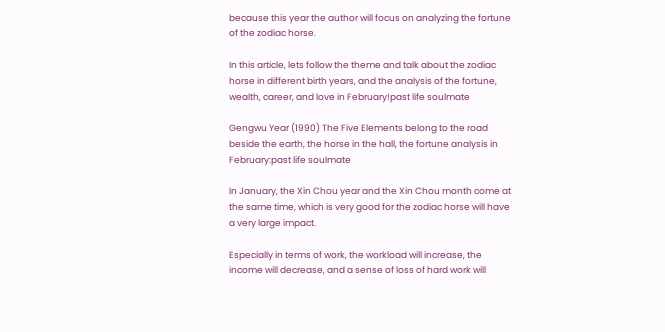because this year the author will focus on analyzing the fortune of the zodiac horse.

In this article, lets follow the theme and talk about the zodiac horse in different birth years, and the analysis of the fortune, wealth, career, and love in February!past life soulmate

Gengwu Year (1990) The Five Elements belong to the road beside the earth, the horse in the hall, the fortune analysis in February:past life soulmate

In January, the Xin Chou year and the Xin Chou month come at the same time, which is very good for the zodiac horse will have a very large impact.

Especially in terms of work, the workload will increase, the income will decrease, and a sense of loss of hard work will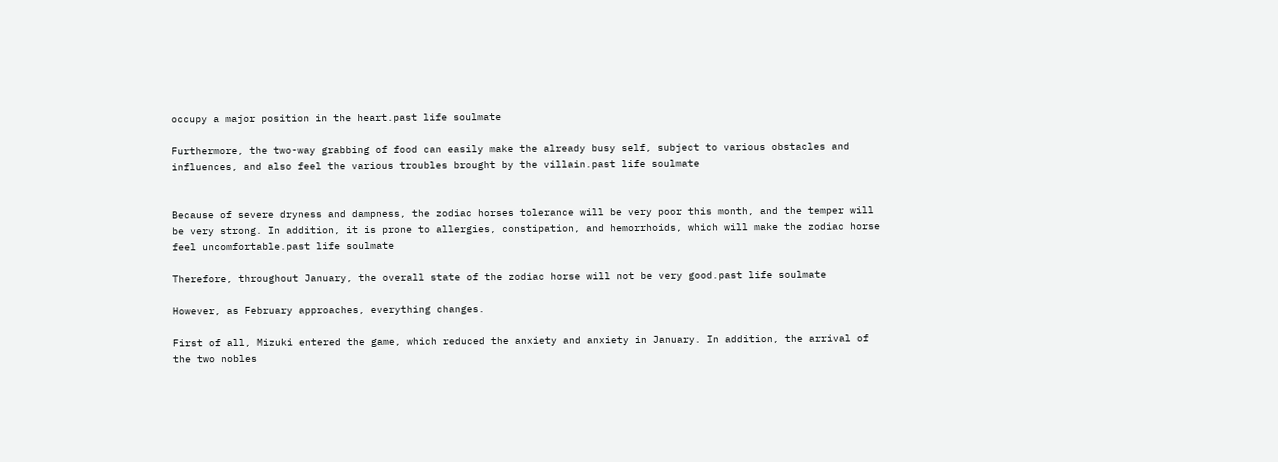occupy a major position in the heart.past life soulmate

Furthermore, the two-way grabbing of food can easily make the already busy self, subject to various obstacles and influences, and also feel the various troubles brought by the villain.past life soulmate


Because of severe dryness and dampness, the zodiac horses tolerance will be very poor this month, and the temper will be very strong. In addition, it is prone to allergies, constipation, and hemorrhoids, which will make the zodiac horse feel uncomfortable.past life soulmate

Therefore, throughout January, the overall state of the zodiac horse will not be very good.past life soulmate

However, as February approaches, everything changes.

First of all, Mizuki entered the game, which reduced the anxiety and anxiety in January. In addition, the arrival of the two nobles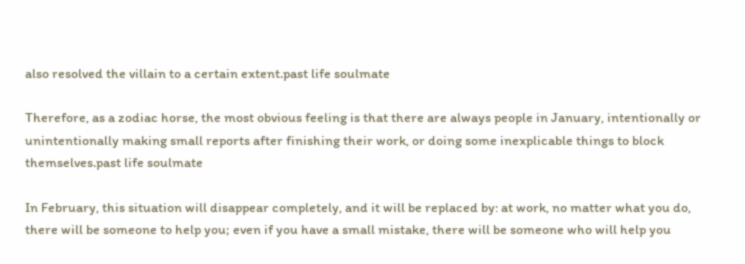also resolved the villain to a certain extent.past life soulmate

Therefore, as a zodiac horse, the most obvious feeling is that there are always people in January, intentionally or unintentionally making small reports after finishing their work, or doing some inexplicable things to block themselves.past life soulmate

In February, this situation will disappear completely, and it will be replaced by: at work, no matter what you do, there will be someone to help you; even if you have a small mistake, there will be someone who will help you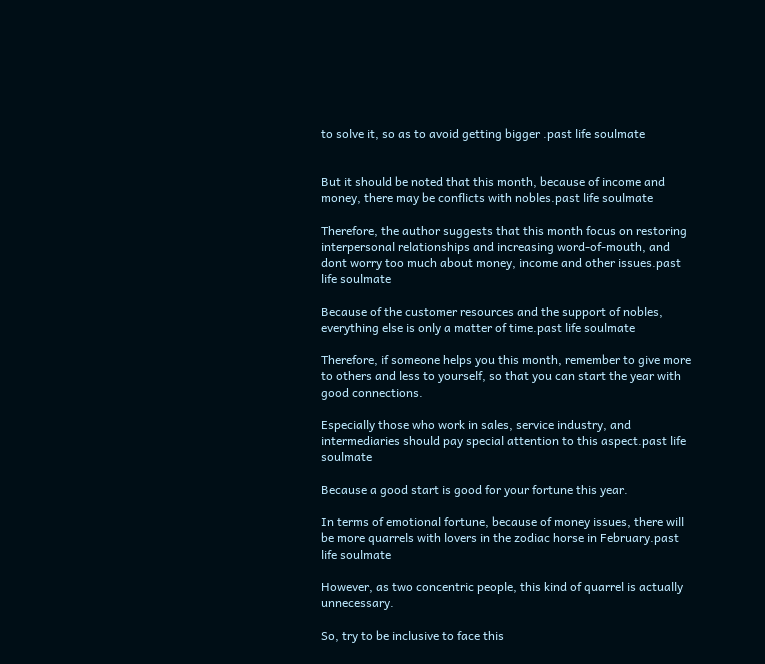to solve it, so as to avoid getting bigger .past life soulmate


But it should be noted that this month, because of income and money, there may be conflicts with nobles.past life soulmate

Therefore, the author suggests that this month focus on restoring interpersonal relationships and increasing word-of-mouth, and dont worry too much about money, income and other issues.past life soulmate

Because of the customer resources and the support of nobles, everything else is only a matter of time.past life soulmate

Therefore, if someone helps you this month, remember to give more to others and less to yourself, so that you can start the year with good connections.

Especially those who work in sales, service industry, and intermediaries should pay special attention to this aspect.past life soulmate

Because a good start is good for your fortune this year.

In terms of emotional fortune, because of money issues, there will be more quarrels with lovers in the zodiac horse in February.past life soulmate

However, as two concentric people, this kind of quarrel is actually unnecessary.

So, try to be inclusive to face this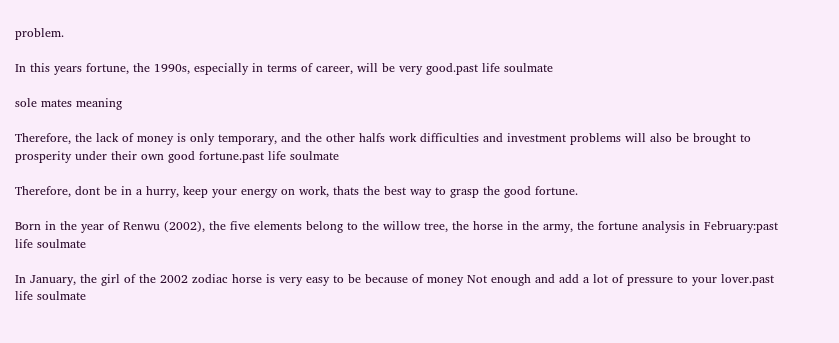problem.

In this years fortune, the 1990s, especially in terms of career, will be very good.past life soulmate

sole mates meaning

Therefore, the lack of money is only temporary, and the other halfs work difficulties and investment problems will also be brought to prosperity under their own good fortune.past life soulmate

Therefore, dont be in a hurry, keep your energy on work, thats the best way to grasp the good fortune.

Born in the year of Renwu (2002), the five elements belong to the willow tree, the horse in the army, the fortune analysis in February:past life soulmate

In January, the girl of the 2002 zodiac horse is very easy to be because of money Not enough and add a lot of pressure to your lover.past life soulmate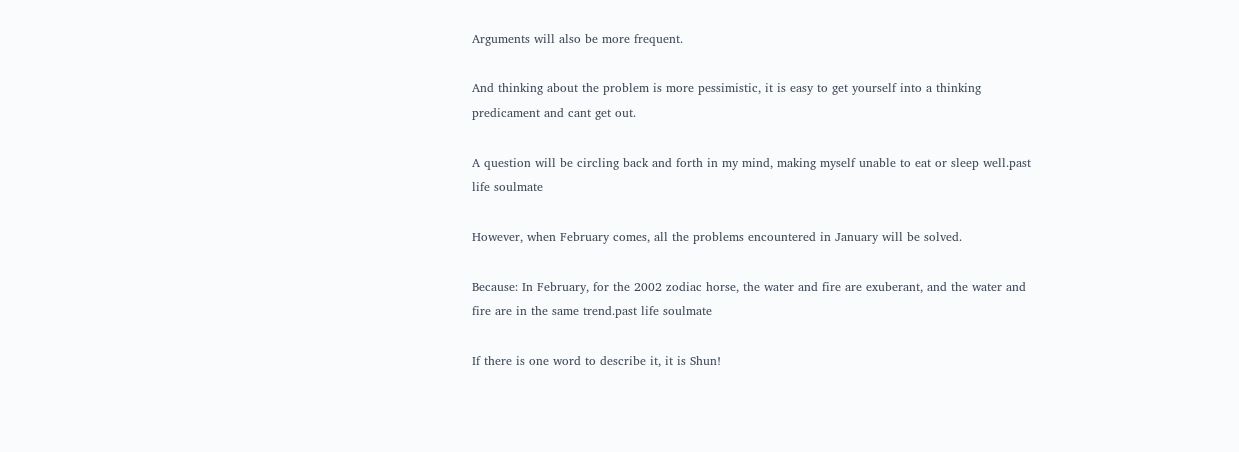Arguments will also be more frequent.

And thinking about the problem is more pessimistic, it is easy to get yourself into a thinking predicament and cant get out.

A question will be circling back and forth in my mind, making myself unable to eat or sleep well.past life soulmate

However, when February comes, all the problems encountered in January will be solved.

Because: In February, for the 2002 zodiac horse, the water and fire are exuberant, and the water and fire are in the same trend.past life soulmate

If there is one word to describe it, it is Shun!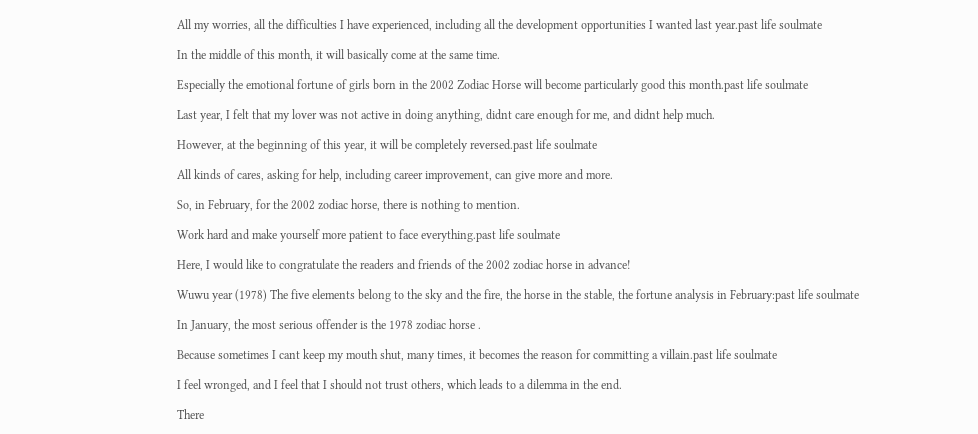All my worries, all the difficulties I have experienced, including all the development opportunities I wanted last year.past life soulmate

In the middle of this month, it will basically come at the same time.

Especially the emotional fortune of girls born in the 2002 Zodiac Horse will become particularly good this month.past life soulmate

Last year, I felt that my lover was not active in doing anything, didnt care enough for me, and didnt help much.

However, at the beginning of this year, it will be completely reversed.past life soulmate

All kinds of cares, asking for help, including career improvement, can give more and more.

So, in February, for the 2002 zodiac horse, there is nothing to mention.

Work hard and make yourself more patient to face everything.past life soulmate

Here, I would like to congratulate the readers and friends of the 2002 zodiac horse in advance!

Wuwu year (1978) The five elements belong to the sky and the fire, the horse in the stable, the fortune analysis in February:past life soulmate

In January, the most serious offender is the 1978 zodiac horse .

Because sometimes I cant keep my mouth shut, many times, it becomes the reason for committing a villain.past life soulmate

I feel wronged, and I feel that I should not trust others, which leads to a dilemma in the end.

There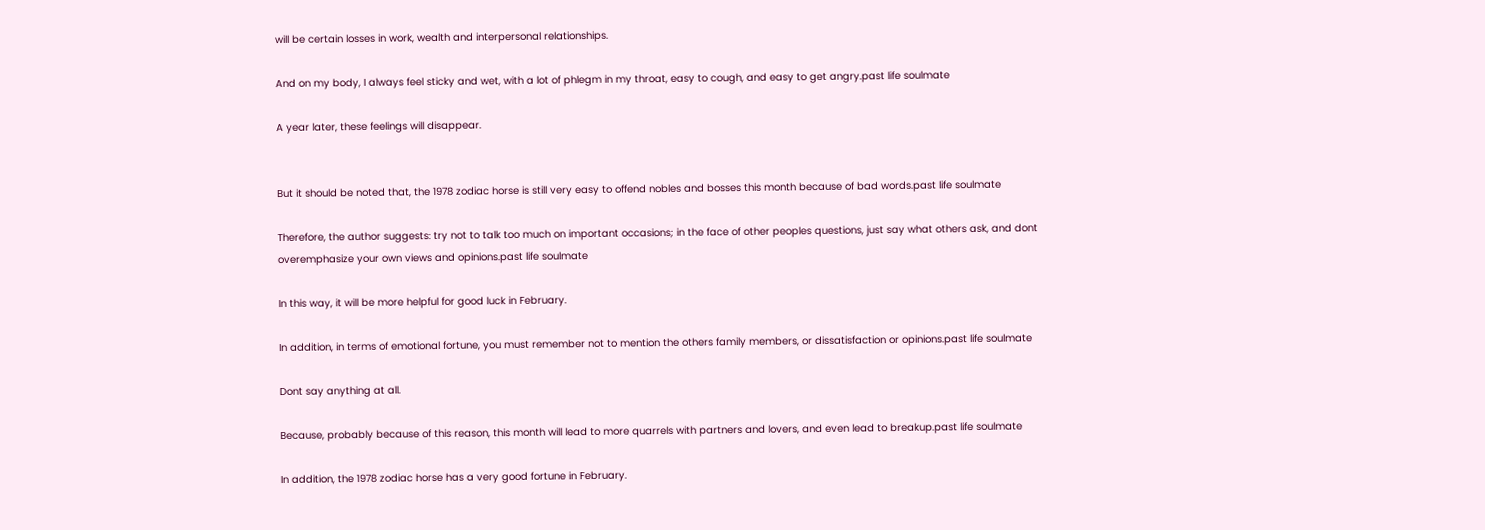will be certain losses in work, wealth and interpersonal relationships.

And on my body, I always feel sticky and wet, with a lot of phlegm in my throat, easy to cough, and easy to get angry.past life soulmate

A year later, these feelings will disappear.


But it should be noted that, the 1978 zodiac horse is still very easy to offend nobles and bosses this month because of bad words.past life soulmate

Therefore, the author suggests: try not to talk too much on important occasions; in the face of other peoples questions, just say what others ask, and dont overemphasize your own views and opinions.past life soulmate

In this way, it will be more helpful for good luck in February.

In addition, in terms of emotional fortune, you must remember not to mention the others family members, or dissatisfaction or opinions.past life soulmate

Dont say anything at all.

Because, probably because of this reason, this month will lead to more quarrels with partners and lovers, and even lead to breakup.past life soulmate

In addition, the 1978 zodiac horse has a very good fortune in February.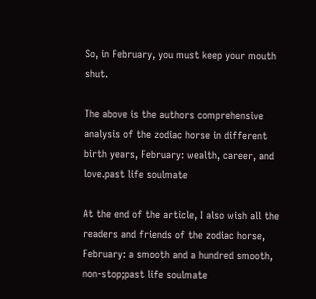So, in February, you must keep your mouth shut.

The above is the authors comprehensive analysis of the zodiac horse in different birth years, February: wealth, career, and love.past life soulmate

At the end of the article, I also wish all the readers and friends of the zodiac horse, February: a smooth and a hundred smooth, non-stop;past life soulmate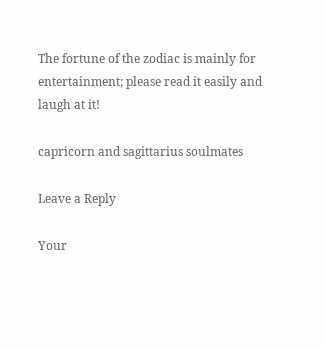The fortune of the zodiac is mainly for entertainment; please read it easily and laugh at it!

capricorn and sagittarius soulmates

Leave a Reply

Your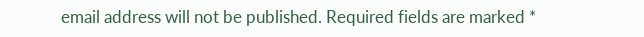email address will not be published. Required fields are marked *